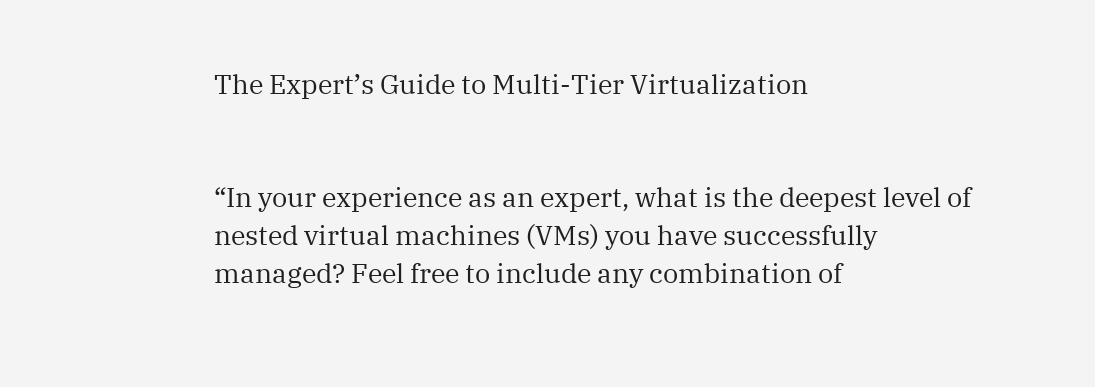The Expert’s Guide to Multi-Tier Virtualization


“In your experience as an expert, what is the deepest level of nested virtual machines (VMs) you have successfully managed? Feel free to include any combination of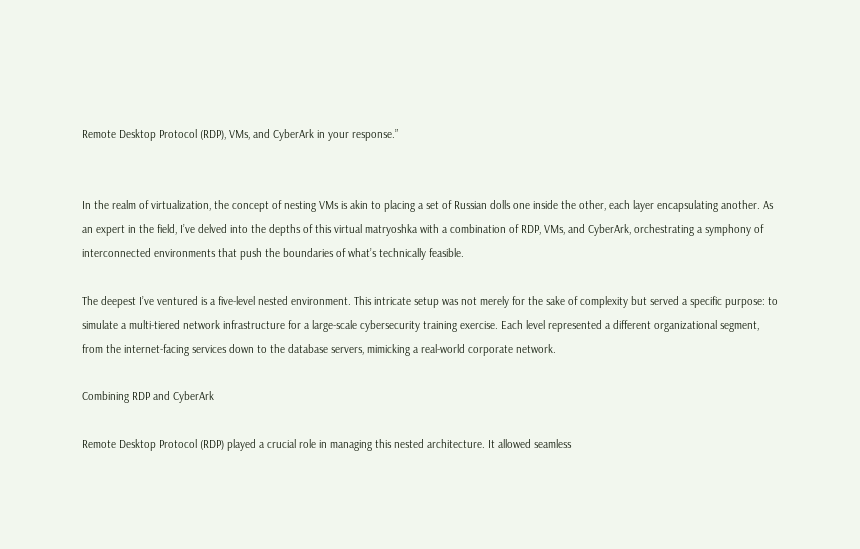Remote Desktop Protocol (RDP), VMs, and CyberArk in your response.”


In the realm of virtualization, the concept of nesting VMs is akin to placing a set of Russian dolls one inside the other, each layer encapsulating another. As an expert in the field, I’ve delved into the depths of this virtual matryoshka with a combination of RDP, VMs, and CyberArk, orchestrating a symphony of interconnected environments that push the boundaries of what’s technically feasible.

The deepest I’ve ventured is a five-level nested environment. This intricate setup was not merely for the sake of complexity but served a specific purpose: to simulate a multi-tiered network infrastructure for a large-scale cybersecurity training exercise. Each level represented a different organizational segment, from the internet-facing services down to the database servers, mimicking a real-world corporate network.

Combining RDP and CyberArk

Remote Desktop Protocol (RDP) played a crucial role in managing this nested architecture. It allowed seamless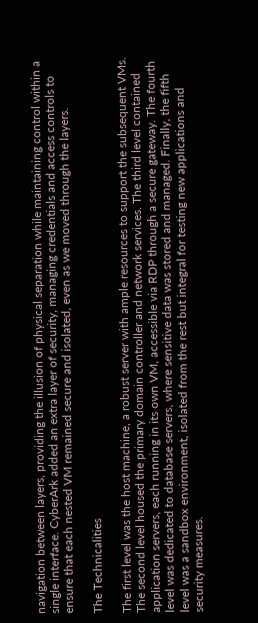navigation between layers, providing the illusion of physical separation while maintaining control within a single interface. CyberArk added an extra layer of security, managing credentials and access controls to ensure that each nested VM remained secure and isolated, even as we moved through the layers.

The Technicalities

The first level was the host machine, a robust server with ample resources to support the subsequent VMs. The second level housed the primary domain controller and network services. The third level contained application servers, each running in its own VM, accessible via RDP through a secure gateway. The fourth level was dedicated to database servers, where sensitive data was stored and managed. Finally, the fifth level was a sandbox environment, isolated from the rest but integral for testing new applications and security measures.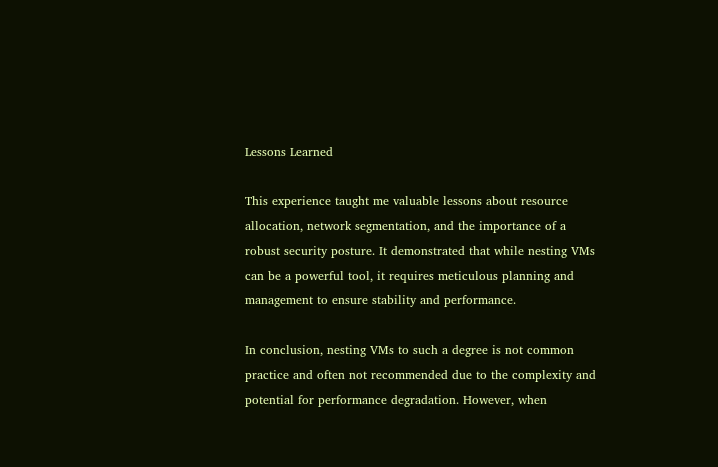Lessons Learned

This experience taught me valuable lessons about resource allocation, network segmentation, and the importance of a robust security posture. It demonstrated that while nesting VMs can be a powerful tool, it requires meticulous planning and management to ensure stability and performance.

In conclusion, nesting VMs to such a degree is not common practice and often not recommended due to the complexity and potential for performance degradation. However, when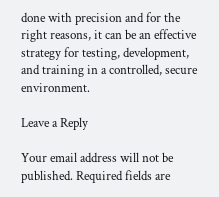done with precision and for the right reasons, it can be an effective strategy for testing, development, and training in a controlled, secure environment.

Leave a Reply

Your email address will not be published. Required fields are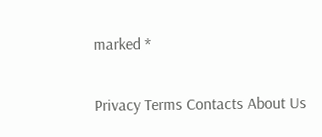marked *

Privacy Terms Contacts About Us